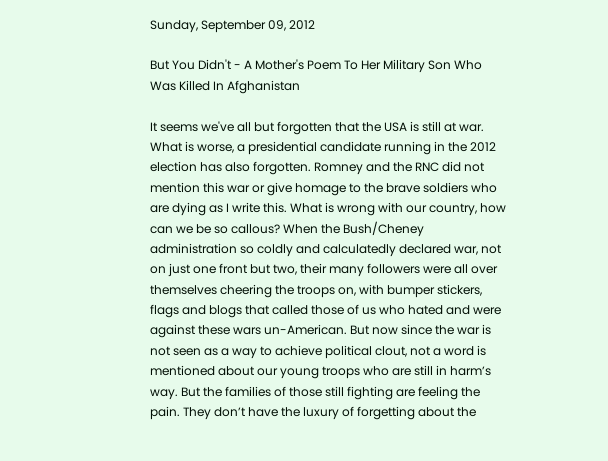Sunday, September 09, 2012

But You Didn't - A Mother's Poem To Her Military Son Who Was Killed In Afghanistan

It seems we've all but forgotten that the USA is still at war. What is worse, a presidential candidate running in the 2012 election has also forgotten. Romney and the RNC did not mention this war or give homage to the brave soldiers who are dying as I write this. What is wrong with our country, how can we be so callous? When the Bush/Cheney administration so coldly and calculatedly declared war, not on just one front but two, their many followers were all over themselves cheering the troops on, with bumper stickers, flags and blogs that called those of us who hated and were against these wars un-American. But now since the war is not seen as a way to achieve political clout, not a word is mentioned about our young troops who are still in harm’s way. But the families of those still fighting are feeling the pain. They don’t have the luxury of forgetting about the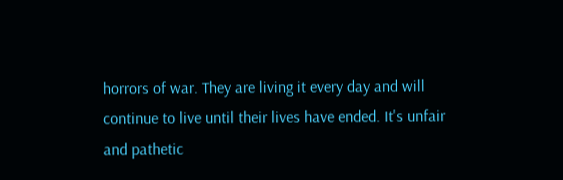horrors of war. They are living it every day and will continue to live until their lives have ended. It's unfair and pathetic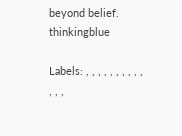beyond belief. thinkingblue

Labels: , , , , , , , , , , , , ,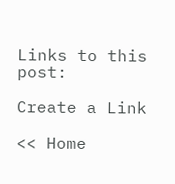Links to this post:

Create a Link

<< Home